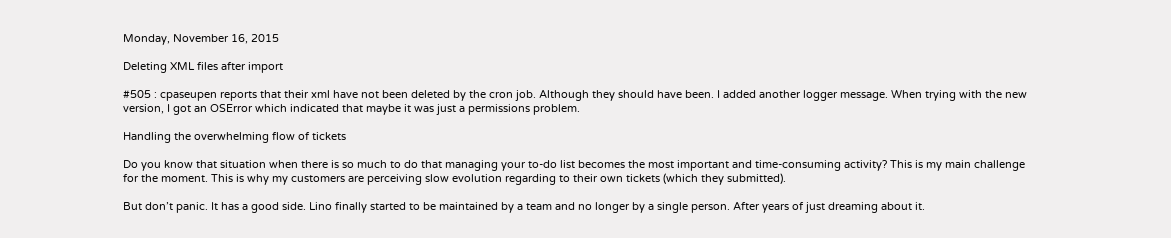Monday, November 16, 2015

Deleting XML files after import

#505 : cpaseupen reports that their xml have not been deleted by the cron job. Although they should have been. I added another logger message. When trying with the new version, I got an OSError which indicated that maybe it was just a permissions problem.

Handling the overwhelming flow of tickets

Do you know that situation when there is so much to do that managing your to-do list becomes the most important and time-consuming activity? This is my main challenge for the moment. This is why my customers are perceiving slow evolution regarding to their own tickets (which they submitted).

But don’t panic. It has a good side. Lino finally started to be maintained by a team and no longer by a single person. After years of just dreaming about it.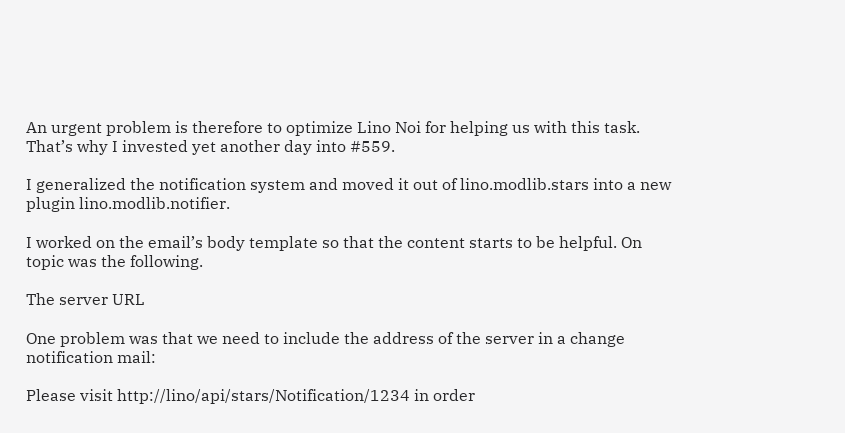An urgent problem is therefore to optimize Lino Noi for helping us with this task. That’s why I invested yet another day into #559.

I generalized the notification system and moved it out of lino.modlib.stars into a new plugin lino.modlib.notifier.

I worked on the email’s body template so that the content starts to be helpful. On topic was the following.

The server URL

One problem was that we need to include the address of the server in a change notification mail:

Please visit http://lino/api/stars/Notification/1234 in order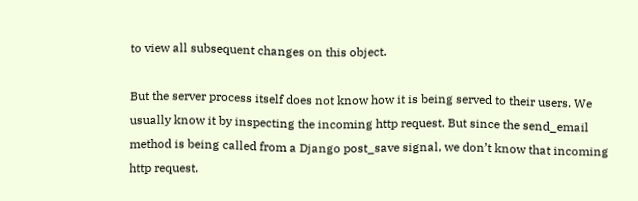to view all subsequent changes on this object.

But the server process itself does not know how it is being served to their users. We usually know it by inspecting the incoming http request. But since the send_email method is being called from a Django post_save signal, we don’t know that incoming http request.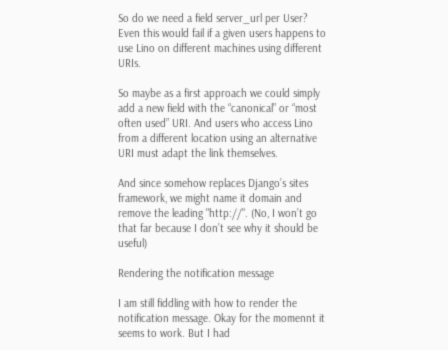So do we need a field server_url per User? Even this would fail if a given users happens to use Lino on different machines using different URIs.

So maybe as a first approach we could simply add a new field with the “canonical” or “most often used” URI. And users who access Lino from a different location using an alternative URI must adapt the link themselves.

And since somehow replaces Django’s sites framework, we might name it domain and remove the leading "http://". (No, I won’t go that far because I don’t see why it should be useful)

Rendering the notification message

I am still fiddling with how to render the notification message. Okay for the momennt it seems to work. But I had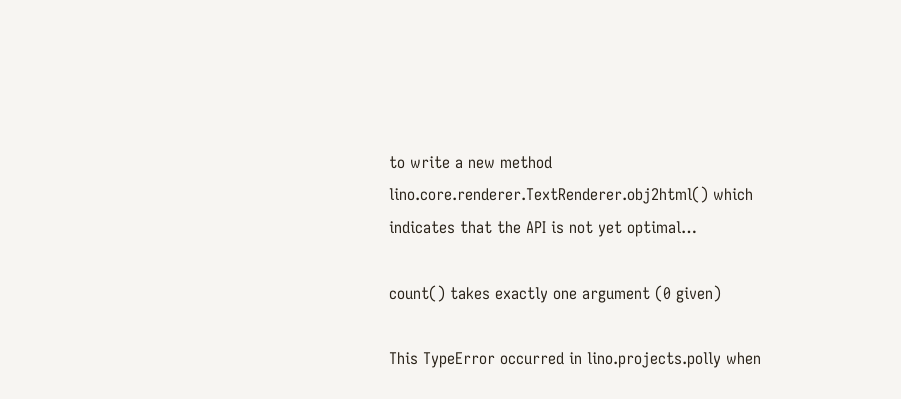to write a new method lino.core.renderer.TextRenderer.obj2html() which indicates that the API is not yet optimal…

count() takes exactly one argument (0 given)

This TypeError occurred in lino.projects.polly when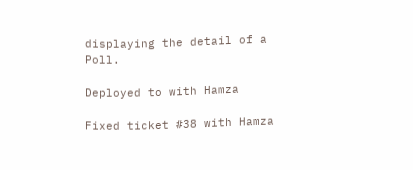displaying the detail of a Poll.

Deployed to with Hamza

Fixed ticket #38 with Hamza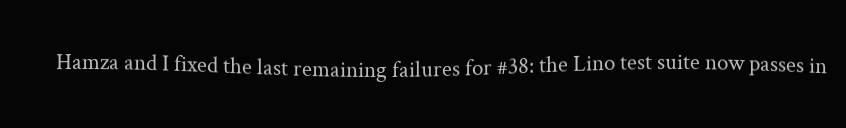Hamza and I fixed the last remaining failures for #38: the Lino test suite now passes in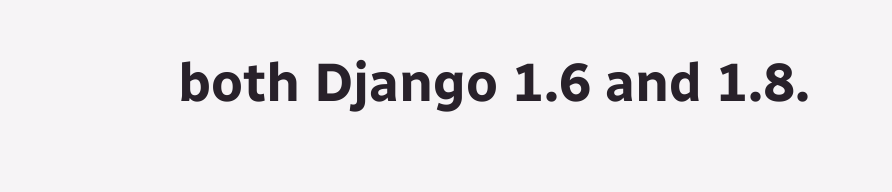both Django 1.6 and 1.8.